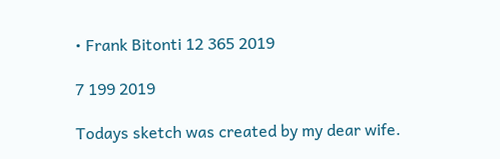• Frank Bitonti 12 365 2019

7 199 2019

Todays sketch was created by my dear wife.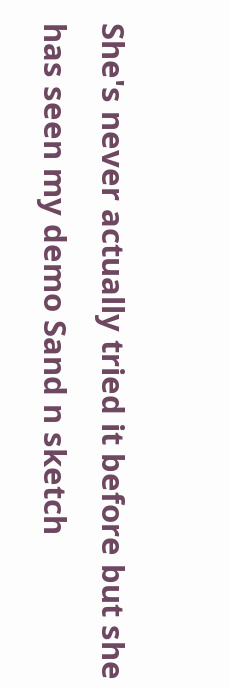She's never actually tried it before but she has seen my demo Sand n sketch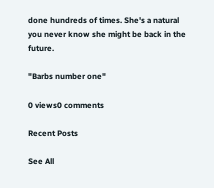done hundreds of times. She's a natural you never know she might be back in the future.

"Barbs number one"

0 views0 comments

Recent Posts

See All